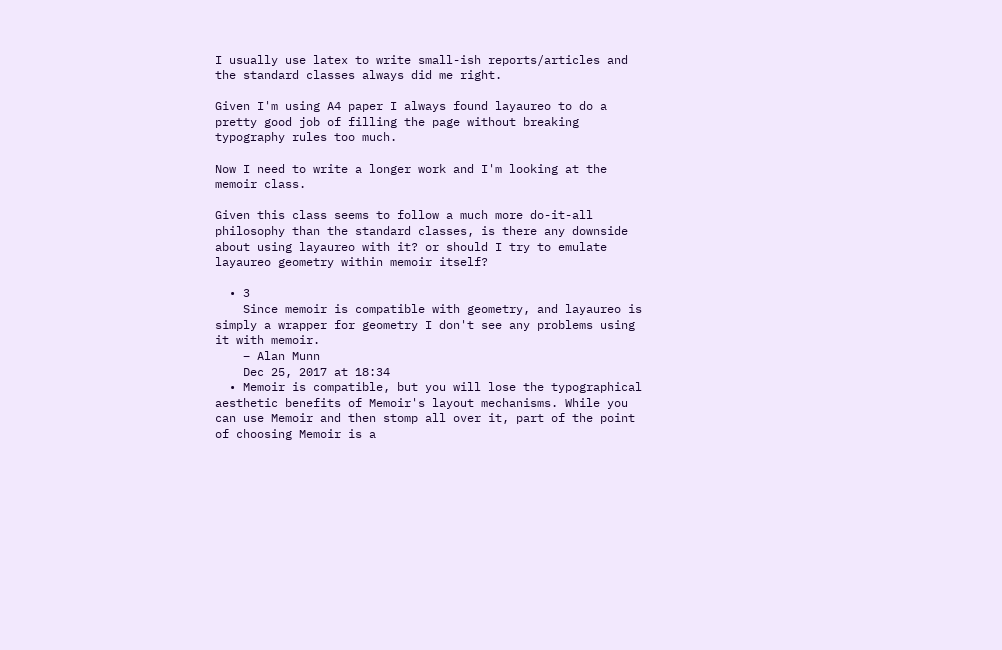I usually use latex to write small-ish reports/articles and the standard classes always did me right.

Given I'm using A4 paper I always found layaureo to do a pretty good job of filling the page without breaking typography rules too much.

Now I need to write a longer work and I'm looking at the memoir class.

Given this class seems to follow a much more do-it-all philosophy than the standard classes, is there any downside about using layaureo with it? or should I try to emulate layaureo geometry within memoir itself?

  • 3
    Since memoir is compatible with geometry, and layaureo is simply a wrapper for geometry I don't see any problems using it with memoir.
    – Alan Munn
    Dec 25, 2017 at 18:34
  • Memoir is compatible, but you will lose the typographical aesthetic benefits of Memoir's layout mechanisms. While you can use Memoir and then stomp all over it, part of the point of choosing Memoir is a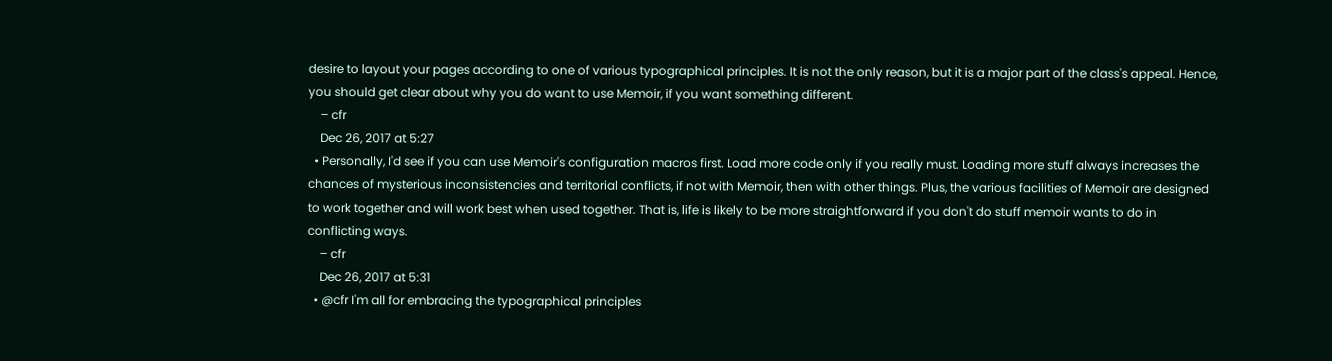desire to layout your pages according to one of various typographical principles. It is not the only reason, but it is a major part of the class's appeal. Hence, you should get clear about why you do want to use Memoir, if you want something different.
    – cfr
    Dec 26, 2017 at 5:27
  • Personally, I'd see if you can use Memoir's configuration macros first. Load more code only if you really must. Loading more stuff always increases the chances of mysterious inconsistencies and territorial conflicts, if not with Memoir, then with other things. Plus, the various facilities of Memoir are designed to work together and will work best when used together. That is, life is likely to be more straightforward if you don't do stuff memoir wants to do in conflicting ways.
    – cfr
    Dec 26, 2017 at 5:31
  • @cfr I'm all for embracing the typographical principles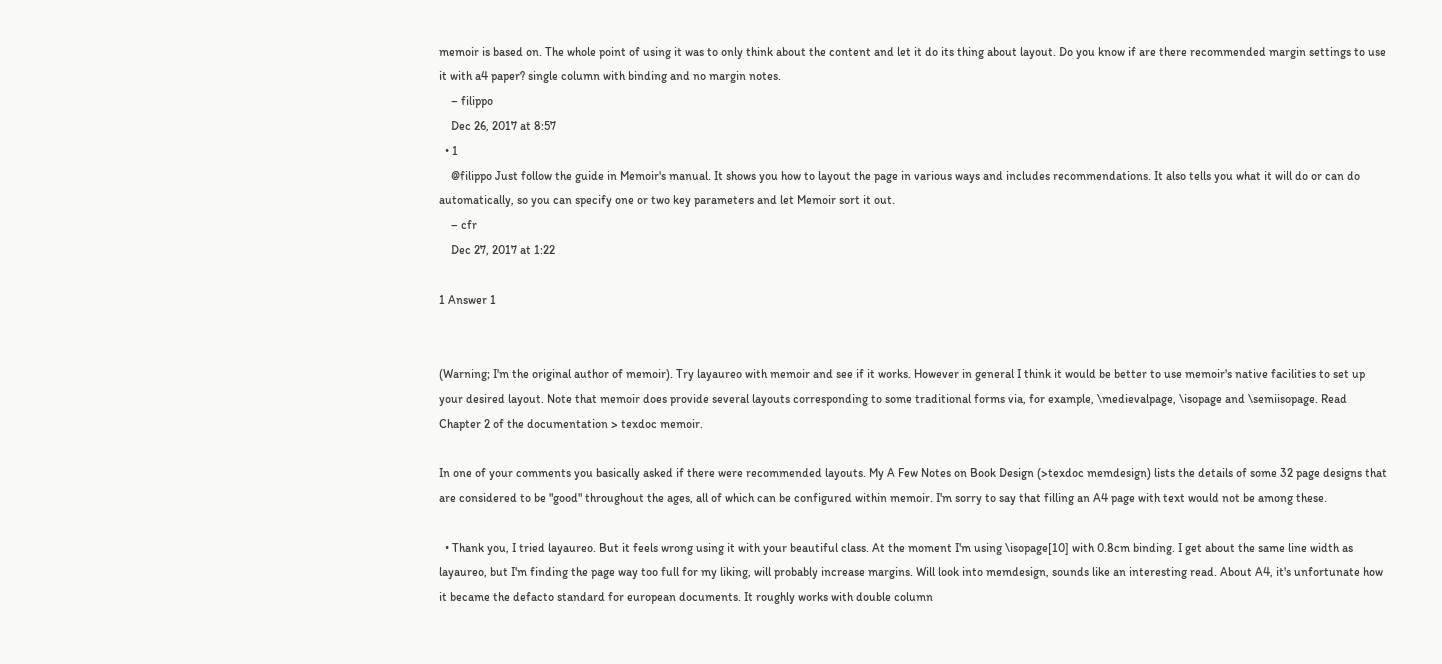memoir is based on. The whole point of using it was to only think about the content and let it do its thing about layout. Do you know if are there recommended margin settings to use it with a4 paper? single column with binding and no margin notes.
    – filippo
    Dec 26, 2017 at 8:57
  • 1
    @filippo Just follow the guide in Memoir's manual. It shows you how to layout the page in various ways and includes recommendations. It also tells you what it will do or can do automatically, so you can specify one or two key parameters and let Memoir sort it out.
    – cfr
    Dec 27, 2017 at 1:22

1 Answer 1


(Warning; I'm the original author of memoir). Try layaureo with memoir and see if it works. However in general I think it would be better to use memoir's native facilities to set up your desired layout. Note that memoir does provide several layouts corresponding to some traditional forms via, for example, \medievalpage, \isopage and \semiisopage. Read Chapter 2 of the documentation > texdoc memoir.

In one of your comments you basically asked if there were recommended layouts. My A Few Notes on Book Design (>texdoc memdesign) lists the details of some 32 page designs that are considered to be "good" throughout the ages, all of which can be configured within memoir. I'm sorry to say that filling an A4 page with text would not be among these.

  • Thank you, I tried layaureo. But it feels wrong using it with your beautiful class. At the moment I'm using \isopage[10] with 0.8cm binding. I get about the same line width as layaureo, but I'm finding the page way too full for my liking, will probably increase margins. Will look into memdesign, sounds like an interesting read. About A4, it's unfortunate how it became the defacto standard for european documents. It roughly works with double column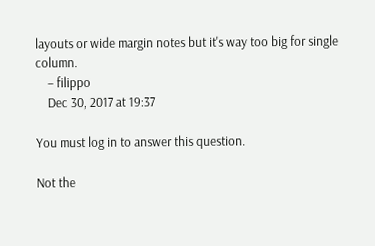layouts or wide margin notes but it's way too big for single column.
    – filippo
    Dec 30, 2017 at 19:37

You must log in to answer this question.

Not the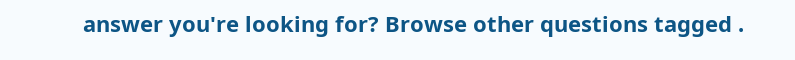answer you're looking for? Browse other questions tagged .